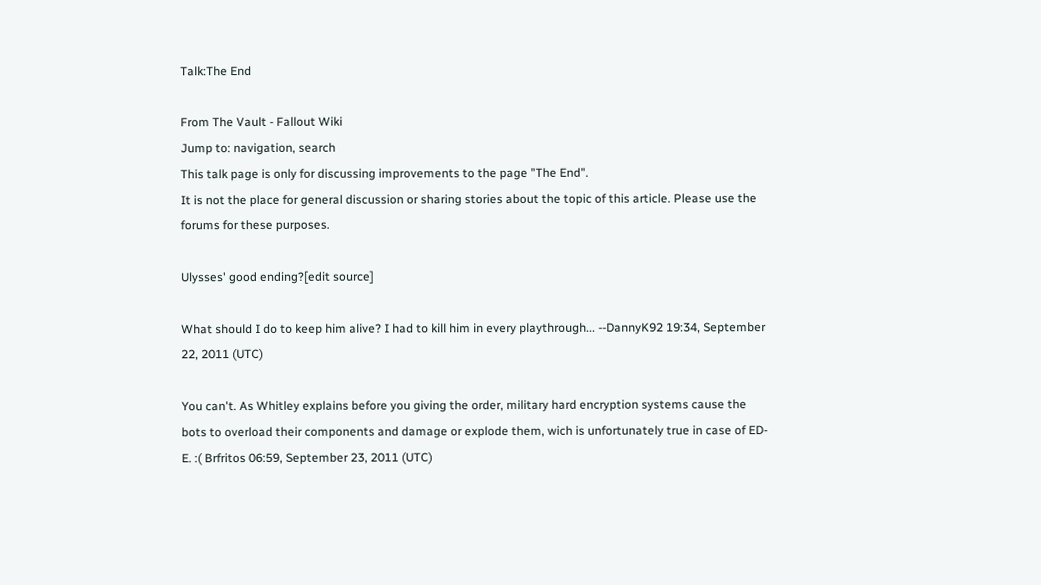Talk:The End

From The Vault - Fallout Wiki
Jump to: navigation, search
This talk page is only for discussing improvements to the page "The End".
It is not the place for general discussion or sharing stories about the topic of this article. Please use the forums for these purposes.

Ulysses' good ending?[edit source]

What should I do to keep him alive? I had to kill him in every playthrough... --DannyK92 19:34, September 22, 2011 (UTC)

You can't. As Whitley explains before you giving the order, military hard encryption systems cause the bots to overload their components and damage or explode them, wich is unfortunately true in case of ED-E. :( Brfritos 06:59, September 23, 2011 (UTC)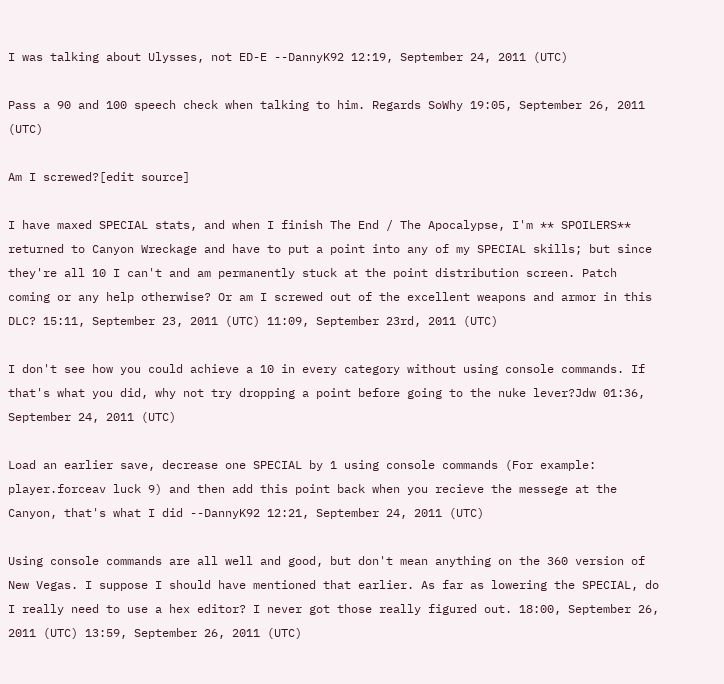I was talking about Ulysses, not ED-E --DannyK92 12:19, September 24, 2011 (UTC)

Pass a 90 and 100 speech check when talking to him. Regards SoWhy 19:05, September 26, 2011 (UTC)

Am I screwed?[edit source]

I have maxed SPECIAL stats, and when I finish The End / The Apocalypse, I'm ** SPOILERS** returned to Canyon Wreckage and have to put a point into any of my SPECIAL skills; but since they're all 10 I can't and am permanently stuck at the point distribution screen. Patch coming or any help otherwise? Or am I screwed out of the excellent weapons and armor in this DLC? 15:11, September 23, 2011 (UTC) 11:09, September 23rd, 2011 (UTC)

I don't see how you could achieve a 10 in every category without using console commands. If that's what you did, why not try dropping a point before going to the nuke lever?Jdw 01:36, September 24, 2011 (UTC)

Load an earlier save, decrease one SPECIAL by 1 using console commands (For example: player.forceav luck 9) and then add this point back when you recieve the messege at the Canyon, that's what I did --DannyK92 12:21, September 24, 2011 (UTC)

Using console commands are all well and good, but don't mean anything on the 360 version of New Vegas. I suppose I should have mentioned that earlier. As far as lowering the SPECIAL, do I really need to use a hex editor? I never got those really figured out. 18:00, September 26, 2011 (UTC) 13:59, September 26, 2011 (UTC)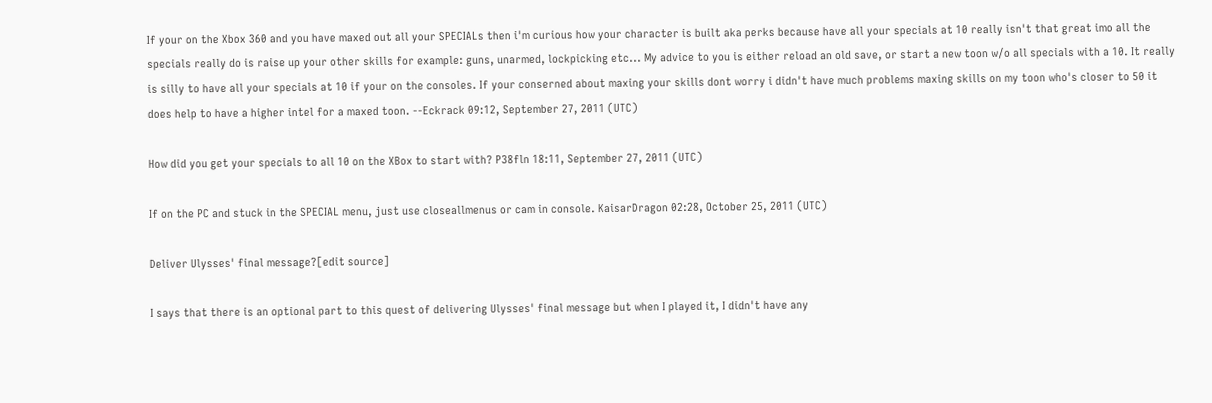If your on the Xbox 360 and you have maxed out all your SPECIALs then i'm curious how your character is built aka perks because have all your specials at 10 really isn't that great imo all the specials really do is raise up your other skills for example: guns, unarmed, lockpicking etc... My advice to you is either reload an old save, or start a new toon w/o all specials with a 10. It really is silly to have all your specials at 10 if your on the consoles. If your conserned about maxing your skills dont worry i didn't have much problems maxing skills on my toon who's closer to 50 it does help to have a higher intel for a maxed toon. --Eckrack 09:12, September 27, 2011 (UTC)

How did you get your specials to all 10 on the XBox to start with? P38fln 18:11, September 27, 2011 (UTC)

If on the PC and stuck in the SPECIAL menu, just use closeallmenus or cam in console. KaisarDragon 02:28, October 25, 2011 (UTC)

Deliver Ulysses' final message?[edit source]

I says that there is an optional part to this quest of delivering Ulysses' final message but when I played it, I didn't have any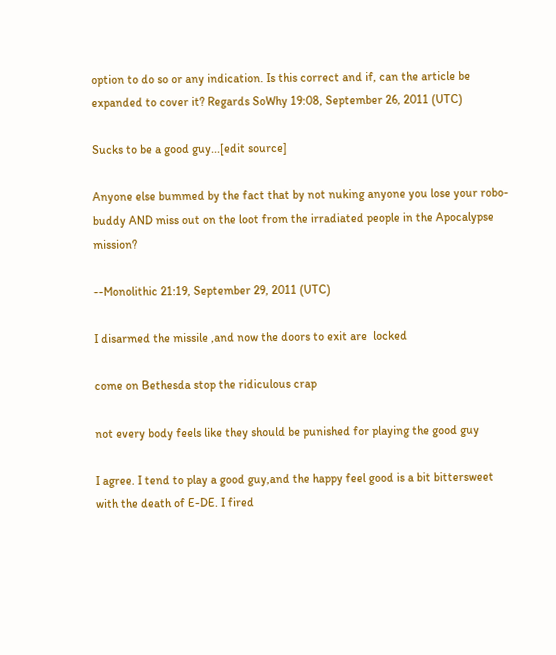option to do so or any indication. Is this correct and if, can the article be expanded to cover it? Regards SoWhy 19:08, September 26, 2011 (UTC)

Sucks to be a good guy...[edit source]

Anyone else bummed by the fact that by not nuking anyone you lose your robo-buddy AND miss out on the loot from the irradiated people in the Apocalypse mission?

--Monolithic 21:19, September 29, 2011 (UTC)

I disarmed the missile ,and now the doors to exit are  locked

come on Bethesda stop the ridiculous crap

not every body feels like they should be punished for playing the good guy

I agree. I tend to play a good guy,and the happy feel good is a bit bittersweet with the death of E-DE. I fired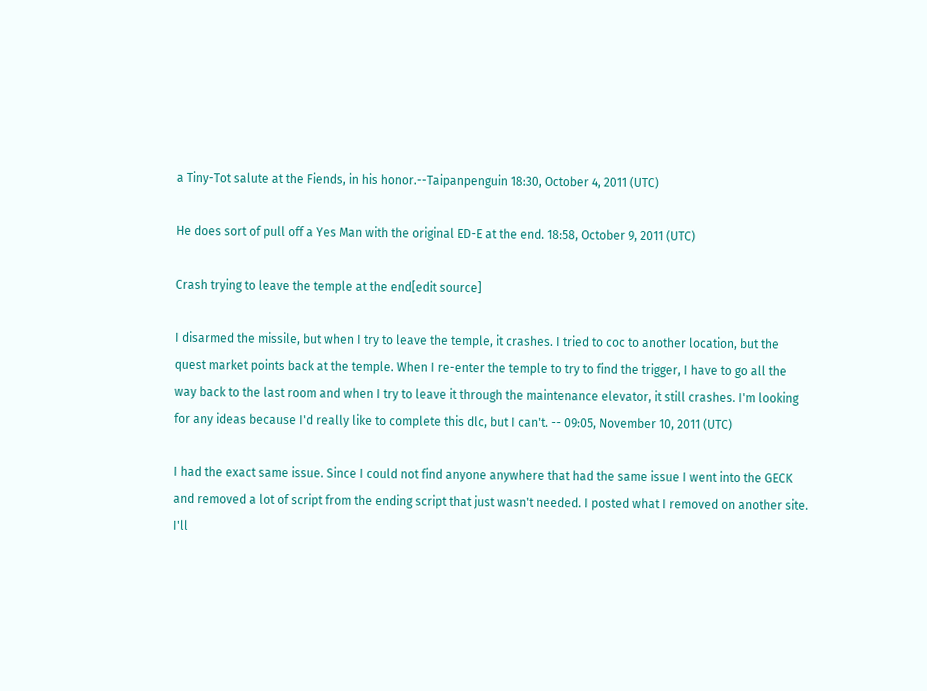a Tiny-Tot salute at the Fiends, in his honor.--Taipanpenguin 18:30, October 4, 2011 (UTC)

He does sort of pull off a Yes Man with the original ED-E at the end. 18:58, October 9, 2011 (UTC)

Crash trying to leave the temple at the end[edit source]

I disarmed the missile, but when I try to leave the temple, it crashes. I tried to coc to another location, but the quest market points back at the temple. When I re-enter the temple to try to find the trigger, I have to go all the way back to the last room and when I try to leave it through the maintenance elevator, it still crashes. I'm looking for any ideas because I'd really like to complete this dlc, but I can't. -- 09:05, November 10, 2011 (UTC)

I had the exact same issue. Since I could not find anyone anywhere that had the same issue I went into the GECK and removed a lot of script from the ending script that just wasn't needed. I posted what I removed on another site. I'll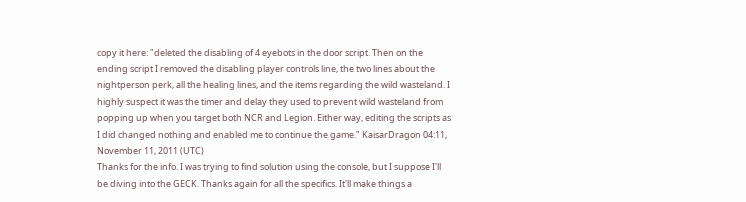copy it here: "deleted the disabling of 4 eyebots in the door script. Then on the ending script I removed the disabling player controls line, the two lines about the nightperson perk, all the healing lines, and the items regarding the wild wasteland. I highly suspect it was the timer and delay they used to prevent wild wasteland from popping up when you target both NCR and Legion. Either way, editing the scripts as I did changed nothing and enabled me to continue the game." KaisarDragon 04:11, November 11, 2011 (UTC)
Thanks for the info. I was trying to find solution using the console, but I suppose I'll be diving into the GECK. Thanks again for all the specifics. It'll make things a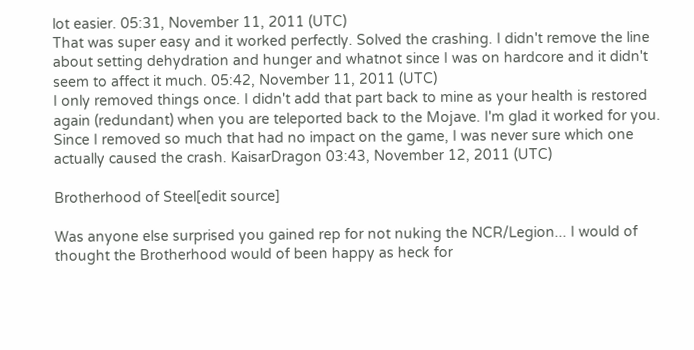lot easier. 05:31, November 11, 2011 (UTC)
That was super easy and it worked perfectly. Solved the crashing. I didn't remove the line about setting dehydration and hunger and whatnot since I was on hardcore and it didn't seem to affect it much. 05:42, November 11, 2011 (UTC)
I only removed things once. I didn't add that part back to mine as your health is restored again (redundant) when you are teleported back to the Mojave. I'm glad it worked for you. Since I removed so much that had no impact on the game, I was never sure which one actually caused the crash. KaisarDragon 03:43, November 12, 2011 (UTC)

Brotherhood of Steel[edit source]

Was anyone else surprised you gained rep for not nuking the NCR/Legion... I would of thought the Brotherhood would of been happy as heck for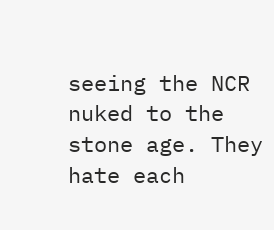seeing the NCR nuked to the stone age. They hate each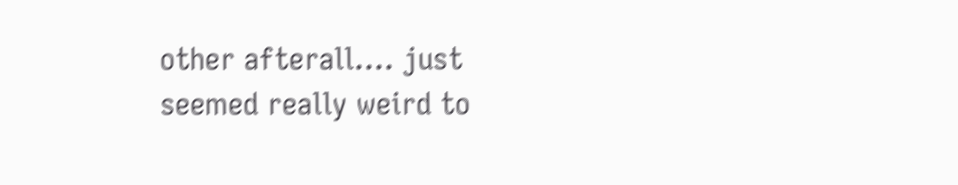other afterall.... just seemed really weird to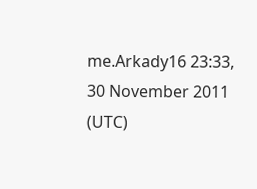me.Arkady16 23:33, 30 November 2011 (UTC)